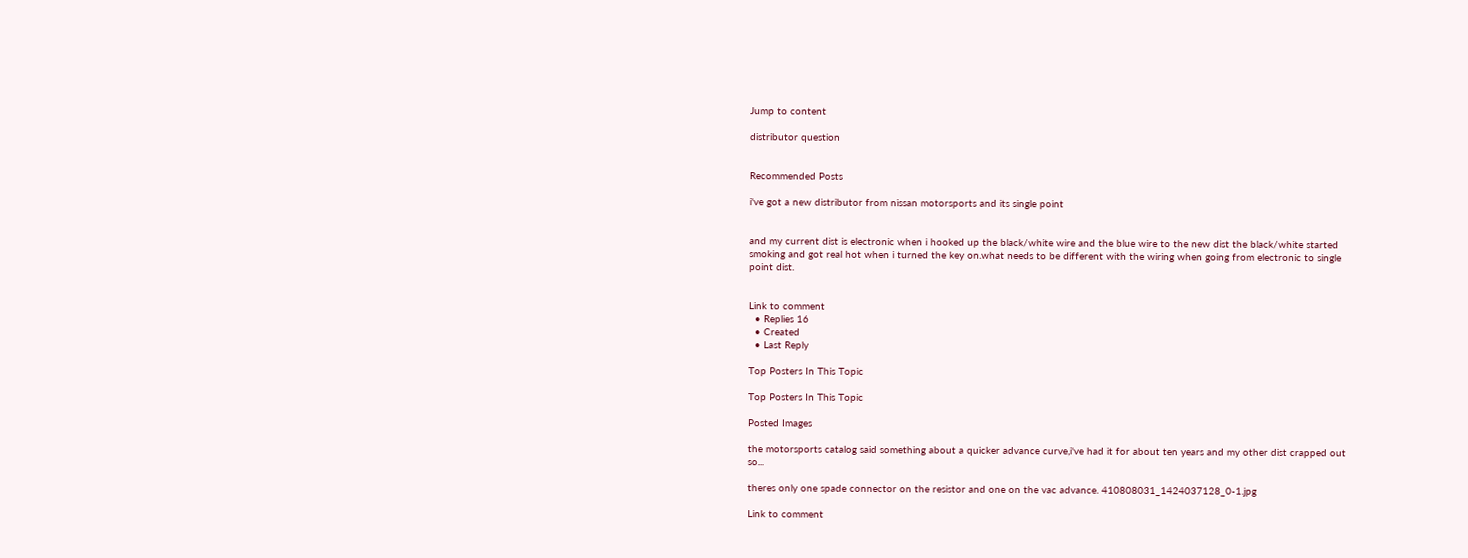Jump to content

distributor question


Recommended Posts

i've got a new distributor from nissan motorsports and its single point


and my current dist is electronic when i hooked up the black/white wire and the blue wire to the new dist the black/white started smoking and got real hot when i turned the key on.what needs to be different with the wiring when going from electronic to single point dist.


Link to comment
  • Replies 16
  • Created
  • Last Reply

Top Posters In This Topic

Top Posters In This Topic

Posted Images

the motorsports catalog said something about a quicker advance curve,i've had it for about ten years and my other dist crapped out so...

theres only one spade connector on the resistor and one on the vac advance. 410808031_1424037128_0-1.jpg

Link to comment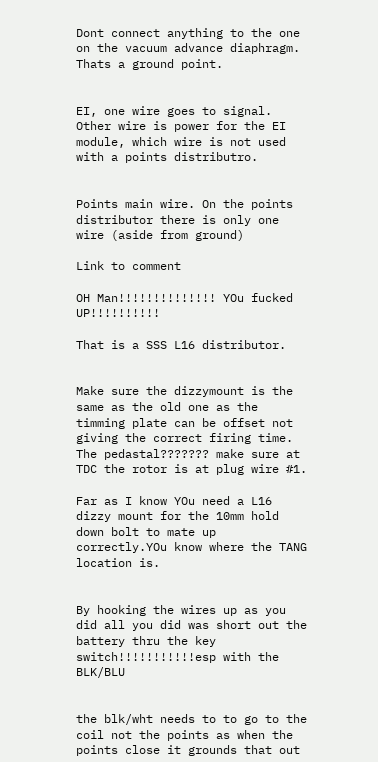Dont connect anything to the one on the vacuum advance diaphragm. Thats a ground point.


EI, one wire goes to signal. Other wire is power for the EI module, which wire is not used with a points distributro.


Points main wire. On the points distributor there is only one wire (aside from ground)

Link to comment

OH Man!!!!!!!!!!!!!! YOu fucked UP!!!!!!!!!!

That is a SSS L16 distributor.


Make sure the dizzymount is the same as the old one as the timming plate can be offset not giving the correct firing time. The pedastal??????? make sure at TDC the rotor is at plug wire #1.

Far as I know YOu need a L16 dizzy mount for the 10mm hold down bolt to mate up correctly.YOu know where the TANG location is.


By hooking the wires up as you did all you did was short out the battery thru the key switch!!!!!!!!!!!esp with the BLK/BLU


the blk/wht needs to to go to the coil not the points as when the points close it grounds that out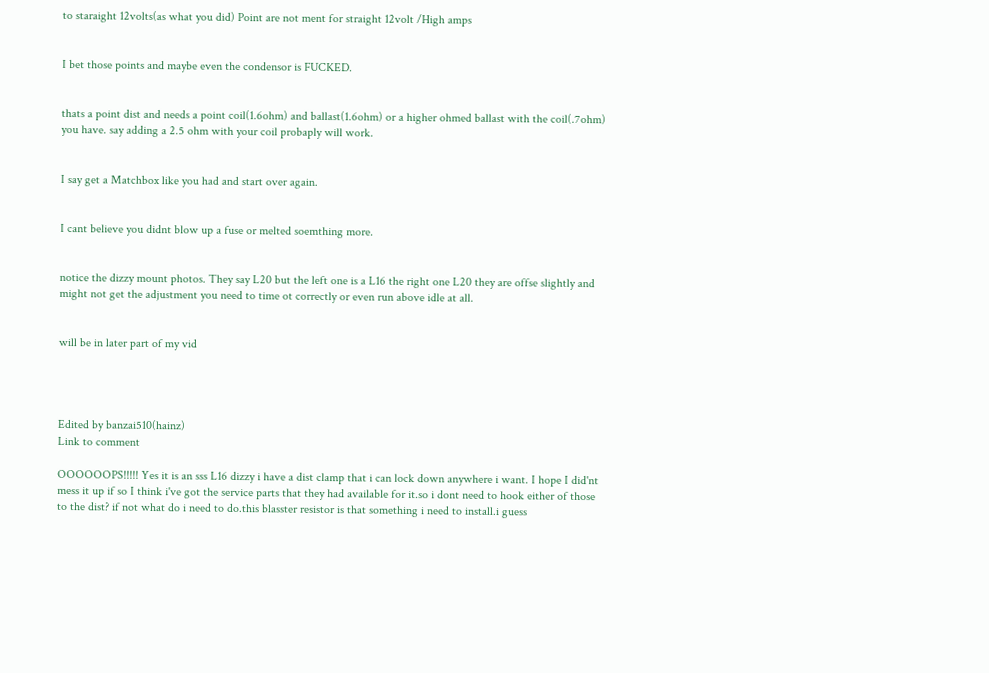to staraight 12volts(as what you did) Point are not ment for straight 12volt /High amps


I bet those points and maybe even the condensor is FUCKED.


thats a point dist and needs a point coil(1.6ohm) and ballast(1.6ohm) or a higher ohmed ballast with the coil(.7ohm) you have. say adding a 2.5 ohm with your coil probaply will work.


I say get a Matchbox like you had and start over again.


I cant believe you didnt blow up a fuse or melted soemthing more.


notice the dizzy mount photos. They say L20 but the left one is a L16 the right one L20 they are offse slightly and might not get the adjustment you need to time ot correctly or even run above idle at all.


will be in later part of my vid




Edited by banzai510(hainz)
Link to comment

OOOOOOPS!!!!! Yes it is an sss L16 dizzy i have a dist clamp that i can lock down anywhere i want. I hope I did'nt mess it up if so I think i've got the service parts that they had available for it.so i dont need to hook either of those to the dist? if not what do i need to do.this blasster resistor is that something i need to install.i guess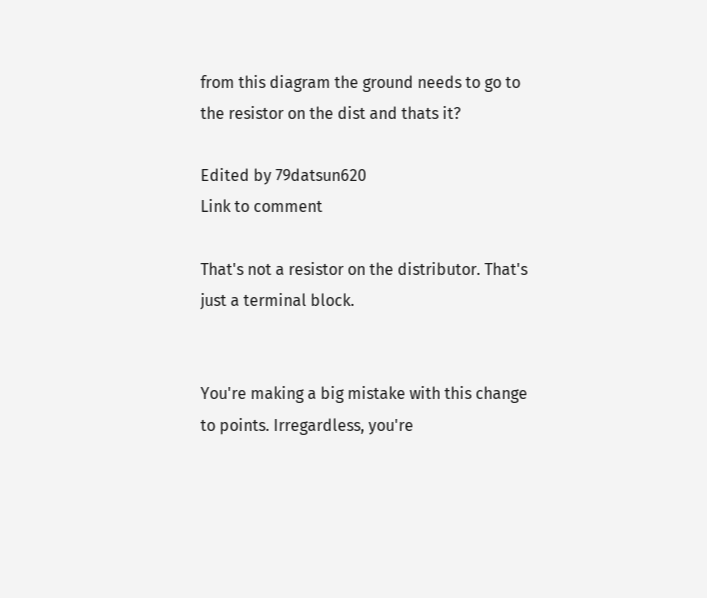from this diagram the ground needs to go to the resistor on the dist and thats it?

Edited by 79datsun620
Link to comment

That's not a resistor on the distributor. That's just a terminal block.


You're making a big mistake with this change to points. Irregardless, you're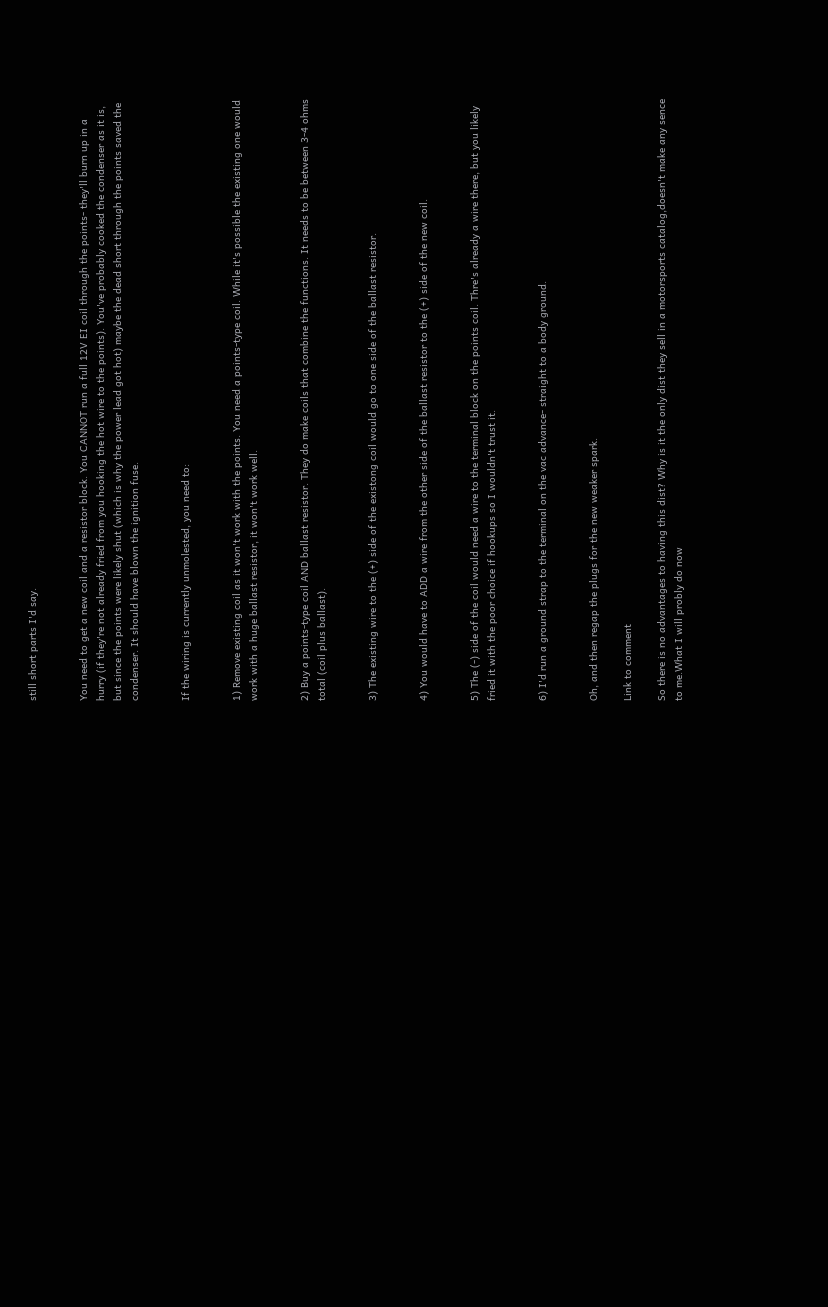still short parts I'd say.


You need to get a new coil and a resistor block. You CANNOT run a full 12V EI coil through the points- they'll burn up in a hurry (if they're not already fried from you hooking the hot wire to the points). You've probably cooked the condenser as it is, but since the points were likely shut (which is why the power lead got hot) maybe the dead short through the points saved the condenser. It should have blown the ignition fuse.


If the wiring is currently unmolested, you need to:


1) Remove existing coil as it won't work with the points. You need a points-type coil. While it's possible the existing one would work with a huge ballast resistor, it won't work well.


2) Buy a points-type coil AND ballast resistor. They do make coils that combine the functions. It needs to be between 3-4 ohms total (coil plus ballast).


3) The existing wire to the (+) side of the existong coil would go to one side of the ballast resistor.


4) You would have to ADD a wire from the other side of the ballast resistor to the (+) side of the new coil.


5) The (-) side of the coil would need a wire to the terminal block on the points coil. Thre's already a wire there, but you likely fried it with the poor choice if hookups so I wouldn't trust it.


6) I'd run a ground strap to the terminal on the vac advance- straight to a body ground.


Oh, and then regap the plugs for the new weaker spark.

Link to comment

So there is no advantages to having this dist? Why is it the only dist they sell in a motorsports catalog,doesn't make any sence to me.What I will probly do now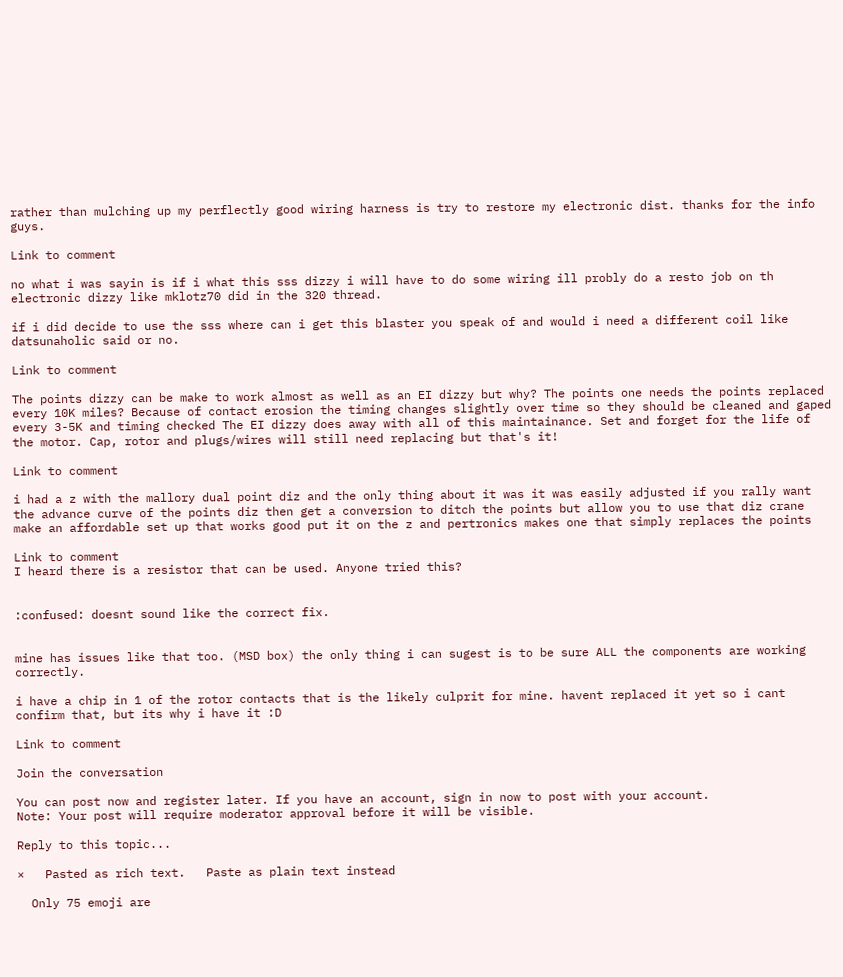rather than mulching up my perflectly good wiring harness is try to restore my electronic dist. thanks for the info guys.

Link to comment

no what i was sayin is if i what this sss dizzy i will have to do some wiring ill probly do a resto job on th electronic dizzy like mklotz70 did in the 320 thread.

if i did decide to use the sss where can i get this blaster you speak of and would i need a different coil like datsunaholic said or no.

Link to comment

The points dizzy can be make to work almost as well as an EI dizzy but why? The points one needs the points replaced every 10K miles? Because of contact erosion the timing changes slightly over time so they should be cleaned and gaped every 3-5K and timing checked The EI dizzy does away with all of this maintainance. Set and forget for the life of the motor. Cap, rotor and plugs/wires will still need replacing but that's it!

Link to comment

i had a z with the mallory dual point diz and the only thing about it was it was easily adjusted if you rally want the advance curve of the points diz then get a conversion to ditch the points but allow you to use that diz crane make an affordable set up that works good put it on the z and pertronics makes one that simply replaces the points

Link to comment
I heard there is a resistor that can be used. Anyone tried this?


:confused: doesnt sound like the correct fix.


mine has issues like that too. (MSD box) the only thing i can sugest is to be sure ALL the components are working correctly.

i have a chip in 1 of the rotor contacts that is the likely culprit for mine. havent replaced it yet so i cant confirm that, but its why i have it :D

Link to comment

Join the conversation

You can post now and register later. If you have an account, sign in now to post with your account.
Note: Your post will require moderator approval before it will be visible.

Reply to this topic...

×   Pasted as rich text.   Paste as plain text instead

  Only 75 emoji are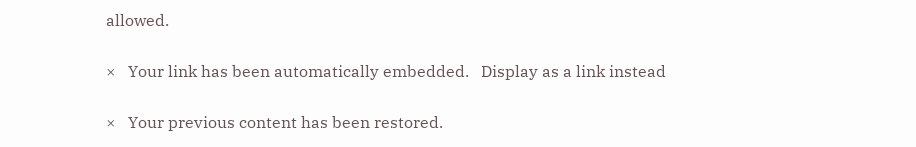allowed.

×   Your link has been automatically embedded.   Display as a link instead

×   Your previous content has been restored.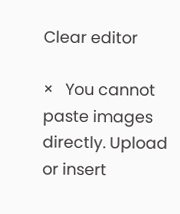Clear editor

×   You cannot paste images directly. Upload or insert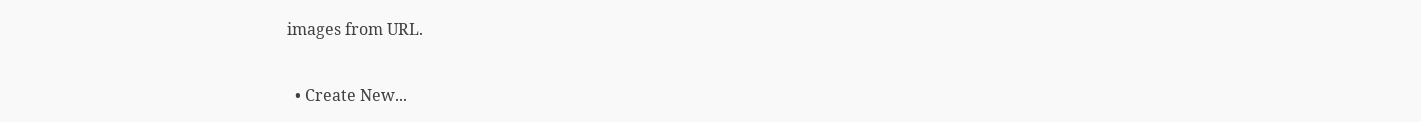images from URL.

  • Create New...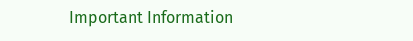Important Information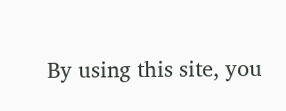By using this site, you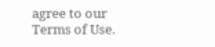agree to our Terms of Use.